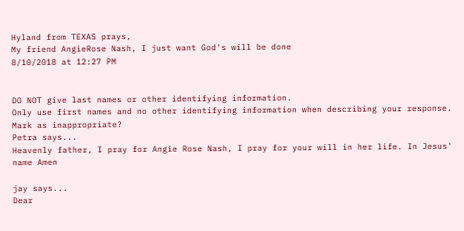Hyland from TEXAS prays,
My friend AngieRose Nash, I just want God's will be done
8/10/2018 at 12:27 PM


DO NOT give last names or other identifying information.
Only use first names and no other identifying information when describing your response.
Mark as inappropriate?
Petra says...
Heavenly father, I pray for Angie Rose Nash, I pray for your will in her life. In Jesus' name Amen

jay says...
Dear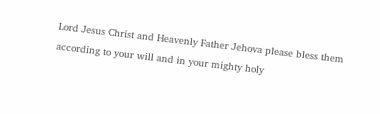Lord Jesus Christ and Heavenly Father Jehova please bless them according to your will and in your mighty holy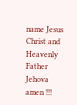name Jesus Christ and Heavenly Father Jehova amen !!!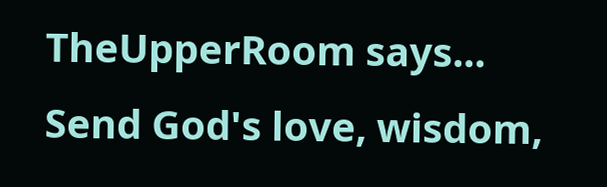TheUpperRoom says...
Send God's love, wisdom,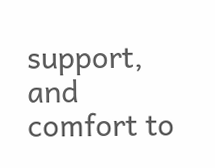support, and comfort to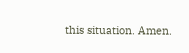this situation. Amen.